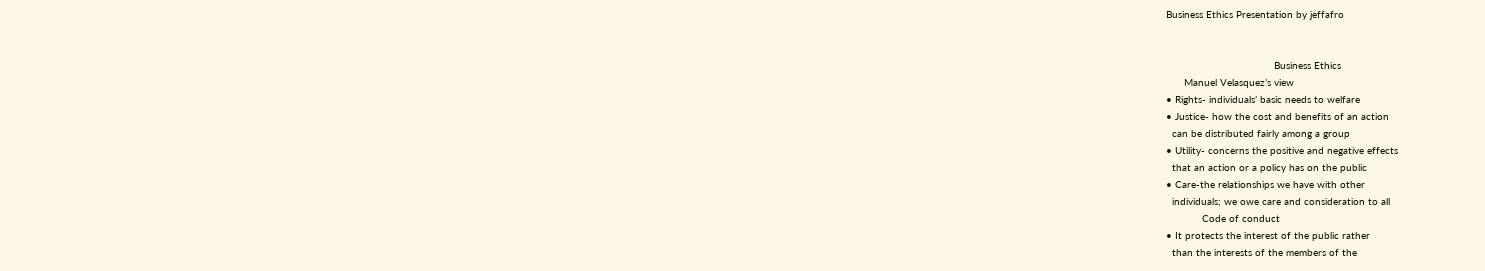Business Ethics Presentation by jeffafro


                                    Business Ethics
      Manuel Velasquez’s view
• Rights- individuals’ basic needs to welfare
• Justice- how the cost and benefits of an action
  can be distributed fairly among a group
• Utility- concerns the positive and negative effects
  that an action or a policy has on the public
• Care-the relationships we have with other
  individuals; we owe care and consideration to all
            Code of conduct
• It protects the interest of the public rather
  than the interests of the members of the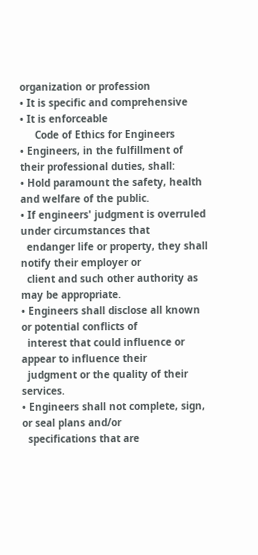organization or profession
• It is specific and comprehensive
• It is enforceable
     Code of Ethics for Engineers
• Engineers, in the fulfillment of their professional duties, shall:
• Hold paramount the safety, health and welfare of the public.
• If engineers' judgment is overruled under circumstances that
  endanger life or property, they shall notify their employer or
  client and such other authority as may be appropriate.
• Engineers shall disclose all known or potential conflicts of
  interest that could influence or appear to influence their
  judgment or the quality of their services.
• Engineers shall not complete, sign, or seal plans and/or
  specifications that are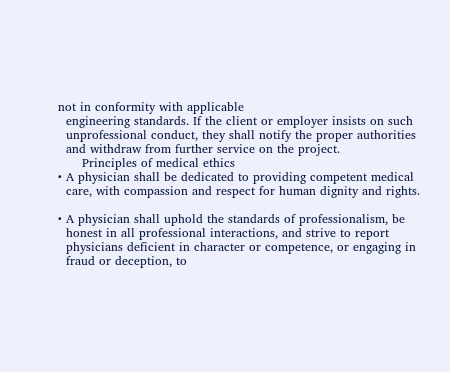not in conformity with applicable
  engineering standards. If the client or employer insists on such
  unprofessional conduct, they shall notify the proper authorities
  and withdraw from further service on the project.
      Principles of medical ethics
• A physician shall be dedicated to providing competent medical
  care, with compassion and respect for human dignity and rights.

• A physician shall uphold the standards of professionalism, be
  honest in all professional interactions, and strive to report
  physicians deficient in character or competence, or engaging in
  fraud or deception, to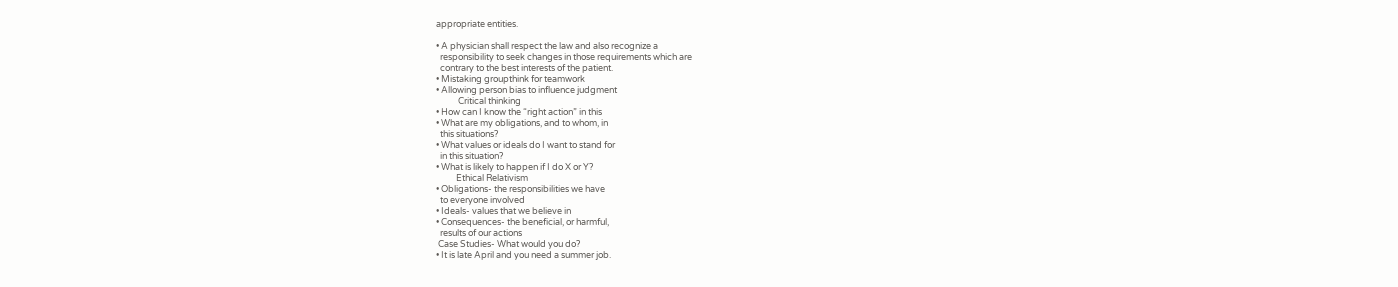appropriate entities.

• A physician shall respect the law and also recognize a
  responsibility to seek changes in those requirements which are
  contrary to the best interests of the patient.
• Mistaking groupthink for teamwork
• Allowing person bias to influence judgment
           Critical thinking
• How can I know the “right action” in this
• What are my obligations, and to whom, in
  this situations?
• What values or ideals do I want to stand for
  in this situation?
• What is likely to happen if I do X or Y?
          Ethical Relativism
• Obligations- the responsibilities we have
  to everyone involved
• Ideals- values that we believe in
• Consequences- the beneficial, or harmful,
  results of our actions
 Case Studies- What would you do?
• It is late April and you need a summer job.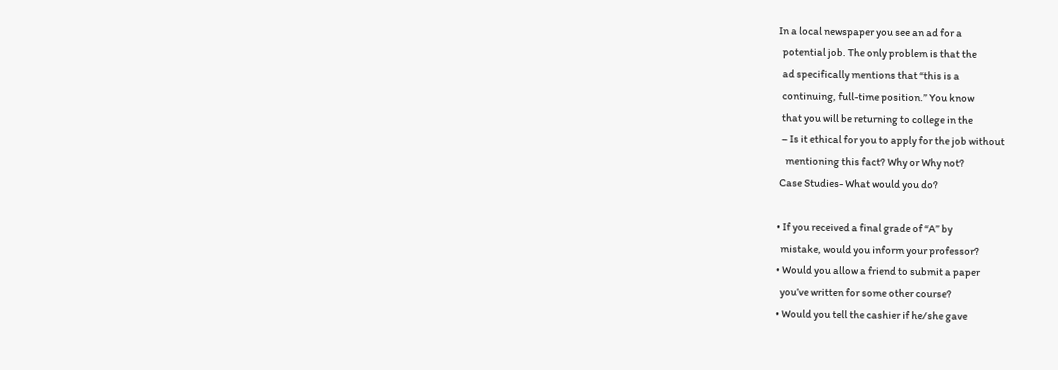In a local newspaper you see an ad for a
  potential job. The only problem is that the
  ad specifically mentions that “this is a
  continuing, full-time position.” You know
  that you will be returning to college in the
  – Is it ethical for you to apply for the job without
    mentioning this fact? Why or Why not?
 Case Studies- What would you do?

• If you received a final grade of “A” by
  mistake, would you inform your professor?
• Would you allow a friend to submit a paper
  you’ve written for some other course?
• Would you tell the cashier if he/she gave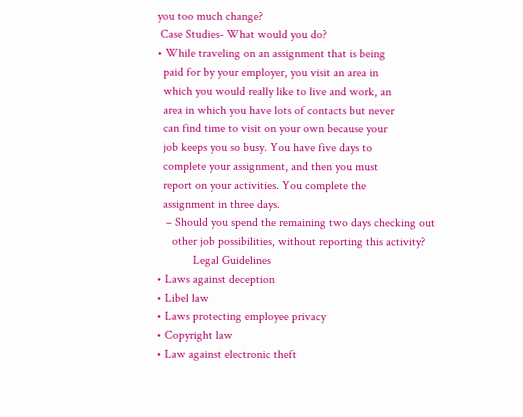you too much change?
 Case Studies- What would you do?
• While traveling on an assignment that is being
  paid for by your employer, you visit an area in
  which you would really like to live and work, an
  area in which you have lots of contacts but never
  can find time to visit on your own because your
  job keeps you so busy. You have five days to
  complete your assignment, and then you must
  report on your activities. You complete the
  assignment in three days.
   – Should you spend the remaining two days checking out
     other job possibilities, without reporting this activity?
            Legal Guidelines
• Laws against deception
• Libel law
• Laws protecting employee privacy
• Copyright law
• Law against electronic theft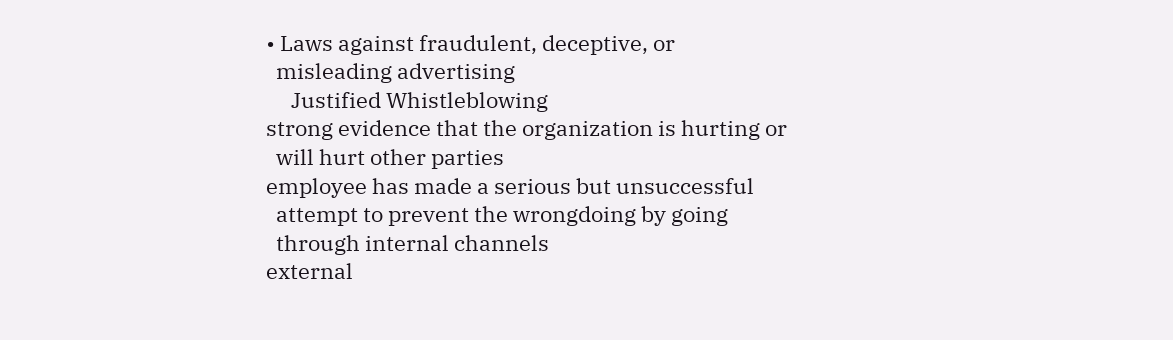• Laws against fraudulent, deceptive, or
  misleading advertising
     Justified Whistleblowing
strong evidence that the organization is hurting or
  will hurt other parties
employee has made a serious but unsuccessful
  attempt to prevent the wrongdoing by going
  through internal channels
external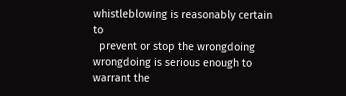whistleblowing is reasonably certain to
  prevent or stop the wrongdoing
wrongdoing is serious enough to warrant the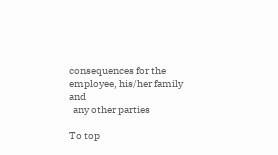consequences for the employee, his/her family and
  any other parties

To top